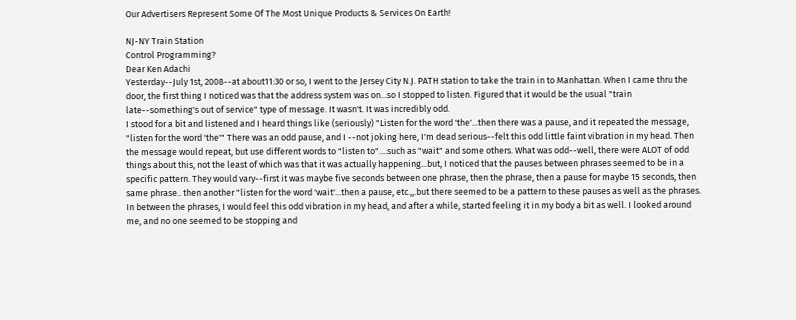Our Advertisers Represent Some Of The Most Unique Products & Services On Earth!

NJ-NY Train Station
Control Programming?
Dear Ken Adachi
Yesterday--July 1st, 2008--at about11:30 or so, I went to the Jersey City N.J. PATH station to take the train in to Manhattan. When I came thru the door, the first thing I noticed was that the address system was on...so I stopped to listen. Figured that it would be the usual "train late--something's out of service" type of message. It wasn't. It was incredibly odd.
I stood for a bit and listened and I heard things like (seriously) "Listen for the word 'the'...then there was a pause, and it repeated the message, "listen for the word 'the'" There was an odd pause, and I --not joking here, I'm dead serious--felt this odd little faint vibration in my head. Then the message would repeat, but use different words to "listen to"....such as "wait" and some others. What was odd--well, there were ALOT of odd things about this, not the least of which was that it was actually happening...but, I noticed that the pauses between phrases seemed to be in a specific pattern. They would vary--first it was maybe five seconds between one phrase, then the phrase, then a pause for maybe 15 seconds, then same phrase.. then another "listen for the word 'wait'...then a pause, etc.,,.but there seemed to be a pattern to these pauses as well as the phrases.
In between the phrases, I would feel this odd vibration in my head, and after a while, started feeling it in my body a bit as well. I looked around me, and no one seemed to be stopping and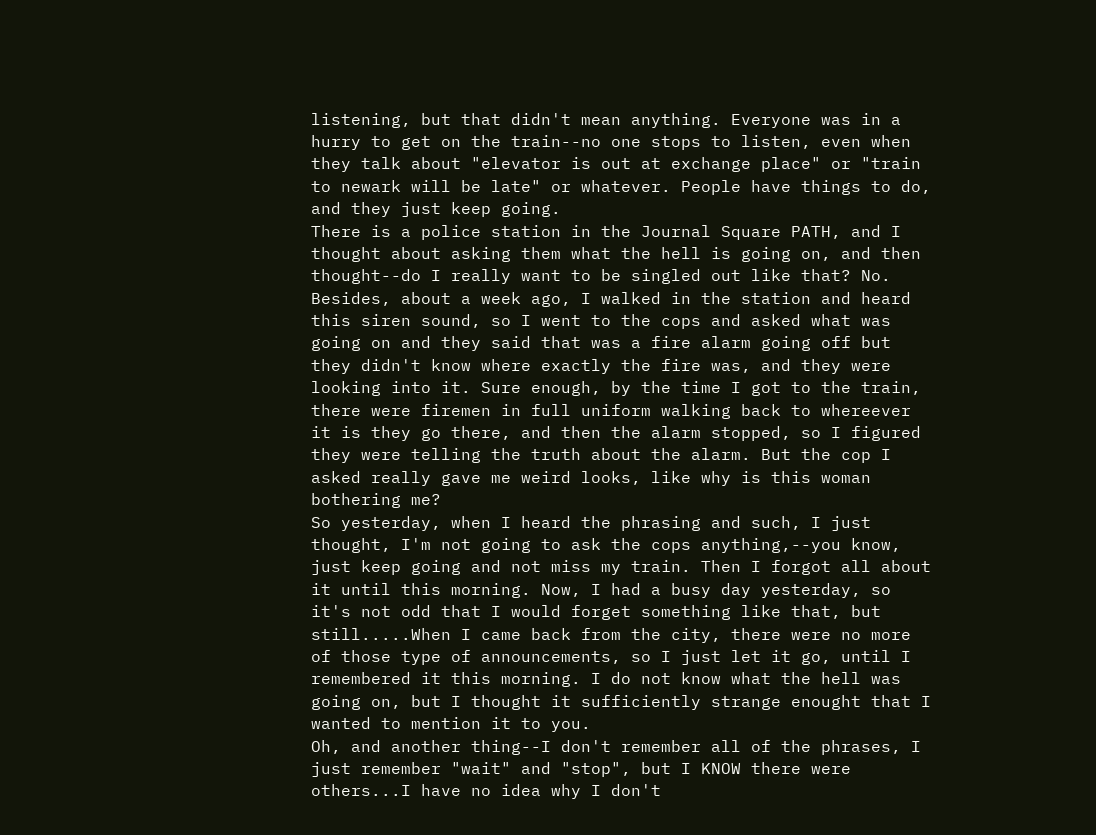listening, but that didn't mean anything. Everyone was in a hurry to get on the train--no one stops to listen, even when they talk about "elevator is out at exchange place" or "train to newark will be late" or whatever. People have things to do, and they just keep going.
There is a police station in the Journal Square PATH, and I thought about asking them what the hell is going on, and then thought--do I really want to be singled out like that? No. Besides, about a week ago, I walked in the station and heard this siren sound, so I went to the cops and asked what was going on and they said that was a fire alarm going off but they didn't know where exactly the fire was, and they were looking into it. Sure enough, by the time I got to the train, there were firemen in full uniform walking back to whereever it is they go there, and then the alarm stopped, so I figured they were telling the truth about the alarm. But the cop I asked really gave me weird looks, like why is this woman bothering me?
So yesterday, when I heard the phrasing and such, I just thought, I'm not going to ask the cops anything,--you know, just keep going and not miss my train. Then I forgot all about it until this morning. Now, I had a busy day yesterday, so it's not odd that I would forget something like that, but still.....When I came back from the city, there were no more of those type of announcements, so I just let it go, until I remembered it this morning. I do not know what the hell was going on, but I thought it sufficiently strange enought that I wanted to mention it to you.
Oh, and another thing--I don't remember all of the phrases, I just remember "wait" and "stop", but I KNOW there were others...I have no idea why I don't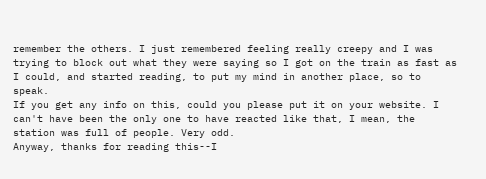remember the others. I just remembered feeling really creepy and I was trying to block out what they were saying so I got on the train as fast as I could, and started reading, to put my mind in another place, so to speak.
If you get any info on this, could you please put it on your website. I can't have been the only one to have reacted like that, I mean, the station was full of people. Very odd.
Anyway, thanks for reading this--I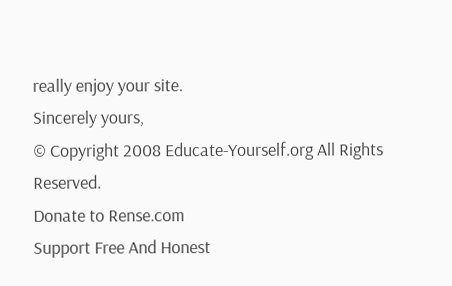really enjoy your site.
Sincerely yours,
© Copyright 2008 Educate-Yourself.org All Rights Reserved.
Donate to Rense.com
Support Free And Honest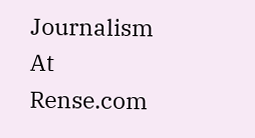Journalism At Rense.com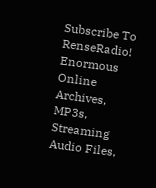Subscribe To RenseRadio!
Enormous Online Archives,
MP3s, Streaming Audio Files,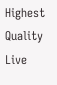Highest Quality Live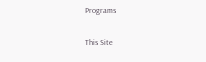Programs


This Site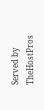Served by TheHostPros